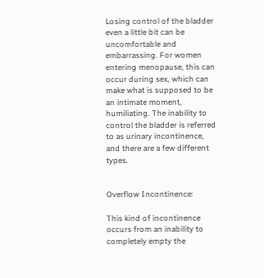Losing control of the bladder even a little bit can be uncomfortable and embarrassing. For women entering menopause, this can occur during sex, which can make what is supposed to be an intimate moment, humiliating. The inability to control the bladder is referred to as urinary incontinence, and there are a few different types.


Overflow Incontinence:

This kind of incontinence occurs from an inability to completely empty the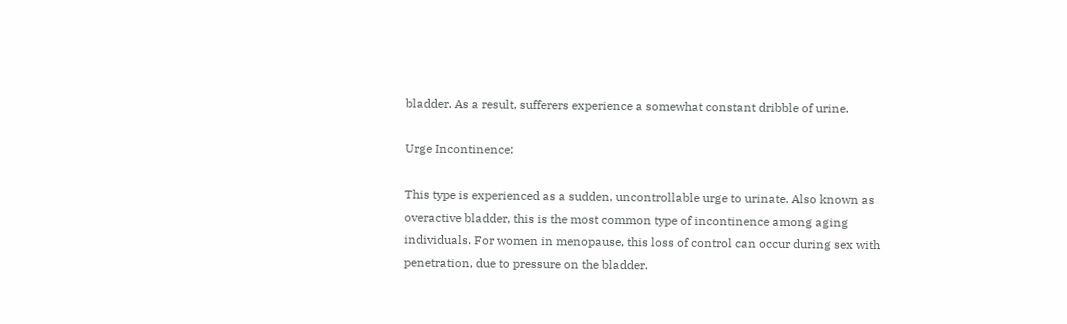bladder. As a result, sufferers experience a somewhat constant dribble of urine.

Urge Incontinence:

This type is experienced as a sudden, uncontrollable urge to urinate. Also known as overactive bladder, this is the most common type of incontinence among aging individuals. For women in menopause, this loss of control can occur during sex with penetration, due to pressure on the bladder.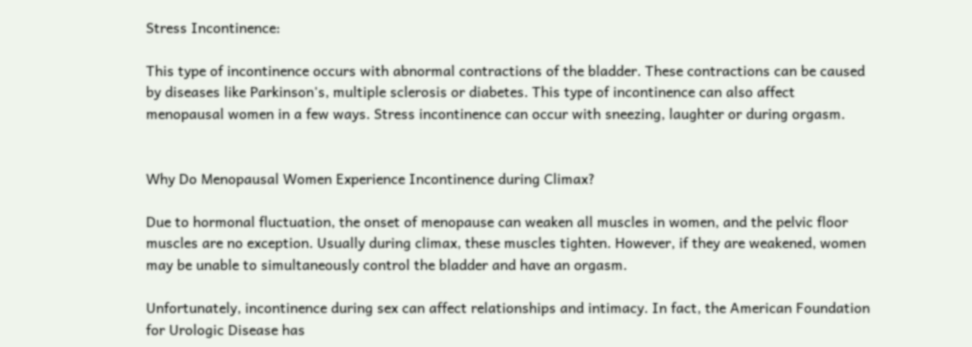Stress Incontinence:

This type of incontinence occurs with abnormal contractions of the bladder. These contractions can be caused by diseases like Parkinson's, multiple sclerosis or diabetes. This type of incontinence can also affect menopausal women in a few ways. Stress incontinence can occur with sneezing, laughter or during orgasm.


Why Do Menopausal Women Experience Incontinence during Climax?

Due to hormonal fluctuation, the onset of menopause can weaken all muscles in women, and the pelvic floor muscles are no exception. Usually during climax, these muscles tighten. However, if they are weakened, women may be unable to simultaneously control the bladder and have an orgasm.

Unfortunately, incontinence during sex can affect relationships and intimacy. In fact, the American Foundation for Urologic Disease has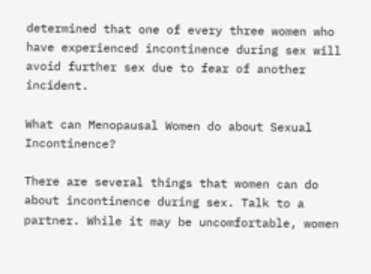determined that one of every three women who have experienced incontinence during sex will avoid further sex due to fear of another incident.

What can Menopausal Women do about Sexual Incontinence?

There are several things that women can do about incontinence during sex. Talk to a partner. While it may be uncomfortable, women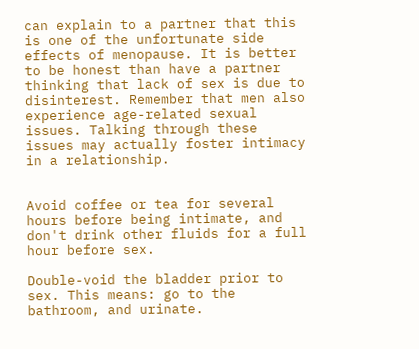can explain to a partner that this is one of the unfortunate side effects of menopause. It is better to be honest than have a partner thinking that lack of sex is due to disinterest. Remember that men also experience age-related sexual issues. Talking through these issues may actually foster intimacy in a relationship.


Avoid coffee or tea for several hours before being intimate, and don't drink other fluids for a full hour before sex.

Double-void the bladder prior to sex. This means: go to the bathroom, and urinate.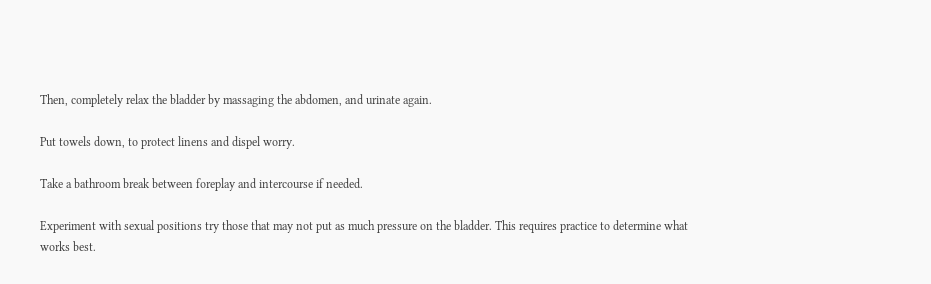Then, completely relax the bladder by massaging the abdomen, and urinate again.

Put towels down, to protect linens and dispel worry.

Take a bathroom break between foreplay and intercourse if needed.

Experiment with sexual positions try those that may not put as much pressure on the bladder. This requires practice to determine what works best.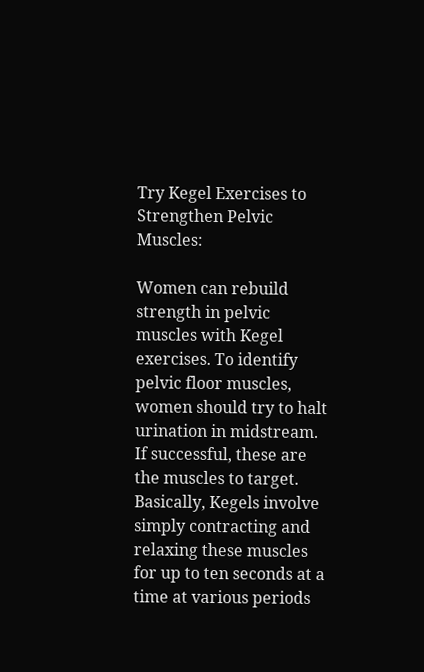Try Kegel Exercises to Strengthen Pelvic Muscles:

Women can rebuild strength in pelvic muscles with Kegel exercises. To identify pelvic floor muscles, women should try to halt urination in midstream. If successful, these are the muscles to target. Basically, Kegels involve simply contracting and relaxing these muscles for up to ten seconds at a time at various periods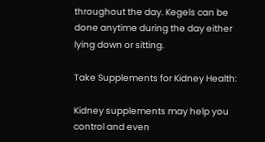throughout the day. Kegels can be done anytime during the day either lying down or sitting.

Take Supplements for Kidney Health:

Kidney supplements may help you control and even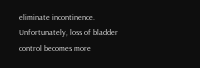eliminate incontinence. Unfortunately, loss of bladder control becomes more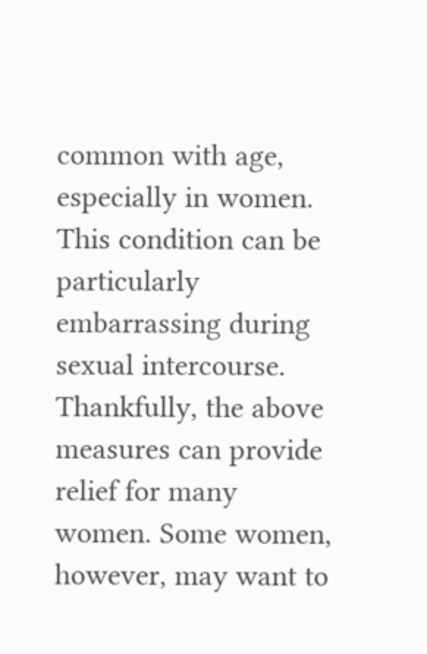common with age, especially in women. This condition can be particularly embarrassing during sexual intercourse. Thankfully, the above measures can provide relief for many women. Some women, however, may want to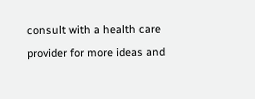consult with a health care provider for more ideas and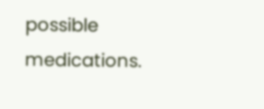possible medications.